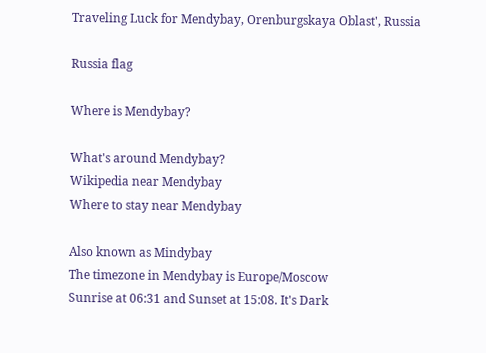Traveling Luck for Mendybay, Orenburgskaya Oblast', Russia

Russia flag

Where is Mendybay?

What's around Mendybay?
Wikipedia near Mendybay
Where to stay near Mendybay

Also known as Mindybay
The timezone in Mendybay is Europe/Moscow
Sunrise at 06:31 and Sunset at 15:08. It's Dark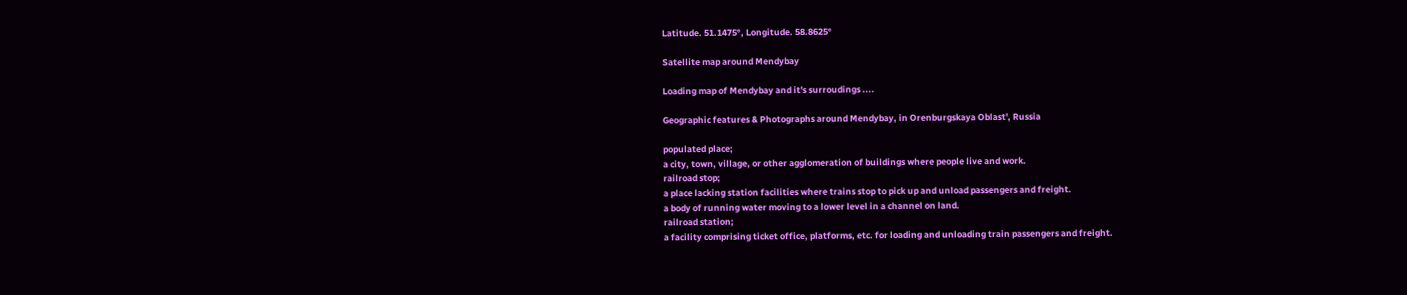Latitude. 51.1475°, Longitude. 58.8625°

Satellite map around Mendybay

Loading map of Mendybay and it's surroudings ....

Geographic features & Photographs around Mendybay, in Orenburgskaya Oblast', Russia

populated place;
a city, town, village, or other agglomeration of buildings where people live and work.
railroad stop;
a place lacking station facilities where trains stop to pick up and unload passengers and freight.
a body of running water moving to a lower level in a channel on land.
railroad station;
a facility comprising ticket office, platforms, etc. for loading and unloading train passengers and freight.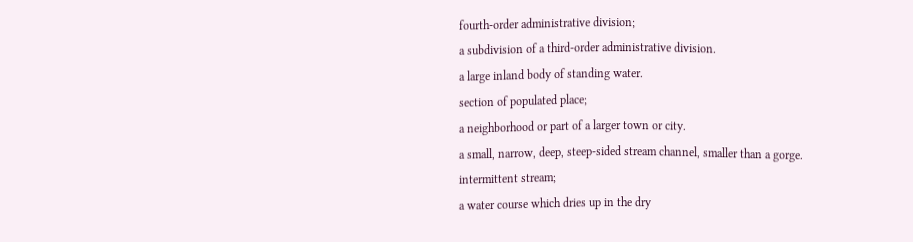fourth-order administrative division;
a subdivision of a third-order administrative division.
a large inland body of standing water.
section of populated place;
a neighborhood or part of a larger town or city.
a small, narrow, deep, steep-sided stream channel, smaller than a gorge.
intermittent stream;
a water course which dries up in the dry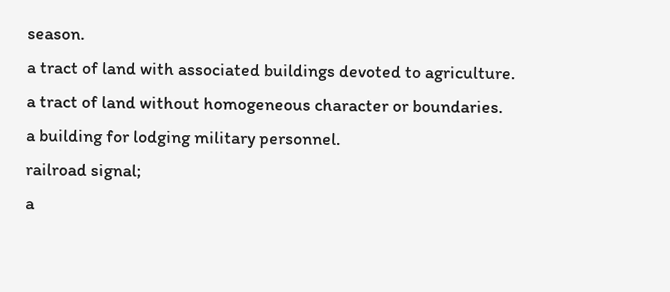season.
a tract of land with associated buildings devoted to agriculture.
a tract of land without homogeneous character or boundaries.
a building for lodging military personnel.
railroad signal;
a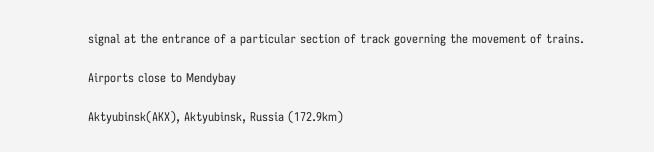signal at the entrance of a particular section of track governing the movement of trains.

Airports close to Mendybay

Aktyubinsk(AKX), Aktyubinsk, Russia (172.9km)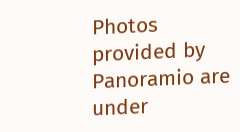Photos provided by Panoramio are under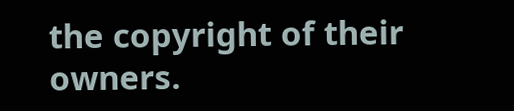the copyright of their owners.